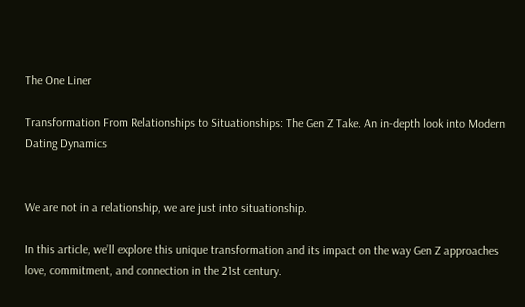The One Liner

Transformation From Relationships to Situationships: The Gen Z Take. An in-depth look into Modern Dating Dynamics


We are not in a relationship, we are just into situationship.

In this article, we’ll explore this unique transformation and its impact on the way Gen Z approaches love, commitment, and connection in the 21st century.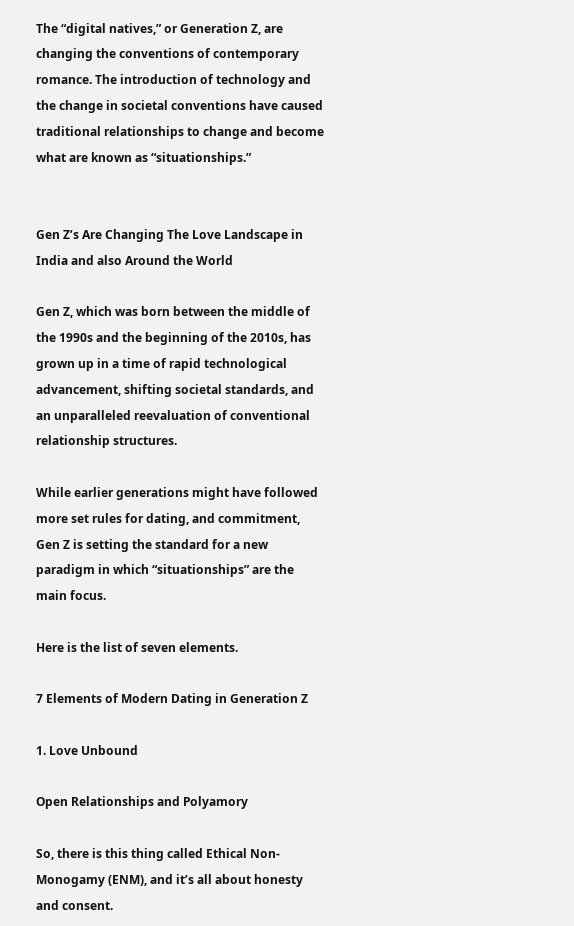The “digital natives,” or Generation Z, are changing the conventions of contemporary romance. The introduction of technology and the change in societal conventions have caused traditional relationships to change and become what are known as “situationships.”


Gen Z’s Are Changing The Love Landscape in India and also Around the World

Gen Z, which was born between the middle of the 1990s and the beginning of the 2010s, has grown up in a time of rapid technological advancement, shifting societal standards, and an unparalleled reevaluation of conventional relationship structures.

While earlier generations might have followed more set rules for dating, and commitment, Gen Z is setting the standard for a new paradigm in which “situationships” are the main focus.

Here is the list of seven elements.

7 Elements of Modern Dating in Generation Z

1. Love Unbound

Open Relationships and Polyamory

So, there is this thing called Ethical Non-Monogamy (ENM), and it’s all about honesty and consent.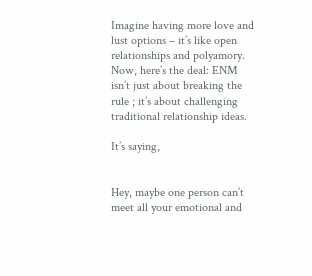Imagine having more love and lust options – it’s like open relationships and polyamory. Now, here’s the deal: ENM isn’t just about breaking the rule ; it’s about challenging traditional relationship ideas.

It’s saying,


Hey, maybe one person can’t meet all your emotional and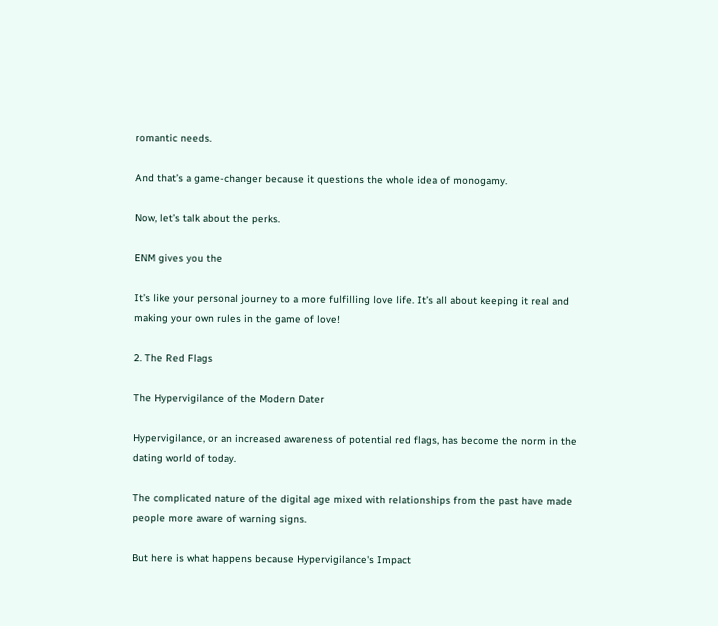romantic needs.

And that’s a game-changer because it questions the whole idea of monogamy.

Now, let’s talk about the perks.

ENM gives you the

It’s like your personal journey to a more fulfilling love life. It’s all about keeping it real and making your own rules in the game of love!

2. The Red Flags

The Hypervigilance of the Modern Dater

Hypervigilance, or an increased awareness of potential red flags, has become the norm in the dating world of today.

The complicated nature of the digital age mixed with relationships from the past have made people more aware of warning signs.

But here is what happens because Hypervigilance's Impact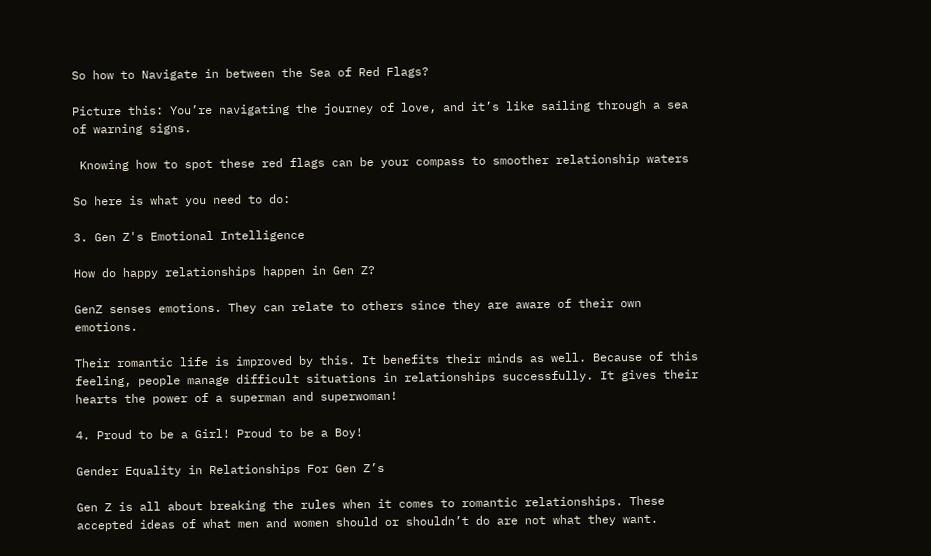So how to Navigate in between the Sea of Red Flags?

Picture this: You’re navigating the journey of love, and it’s like sailing through a sea of warning signs.

 Knowing how to spot these red flags can be your compass to smoother relationship waters

So here is what you need to do:

3. Gen Z's Emotional Intelligence

How do happy relationships happen in Gen Z?

GenZ senses emotions. They can relate to others since they are aware of their own emotions.

Their romantic life is improved by this. It benefits their minds as well. Because of this feeling, people manage difficult situations in relationships successfully. It gives their hearts the power of a superman and superwoman!

4. Proud to be a Girl! Proud to be a Boy!

Gender Equality in Relationships For Gen Z’s

Gen Z is all about breaking the rules when it comes to romantic relationships. These accepted ideas of what men and women should or shouldn’t do are not what they want.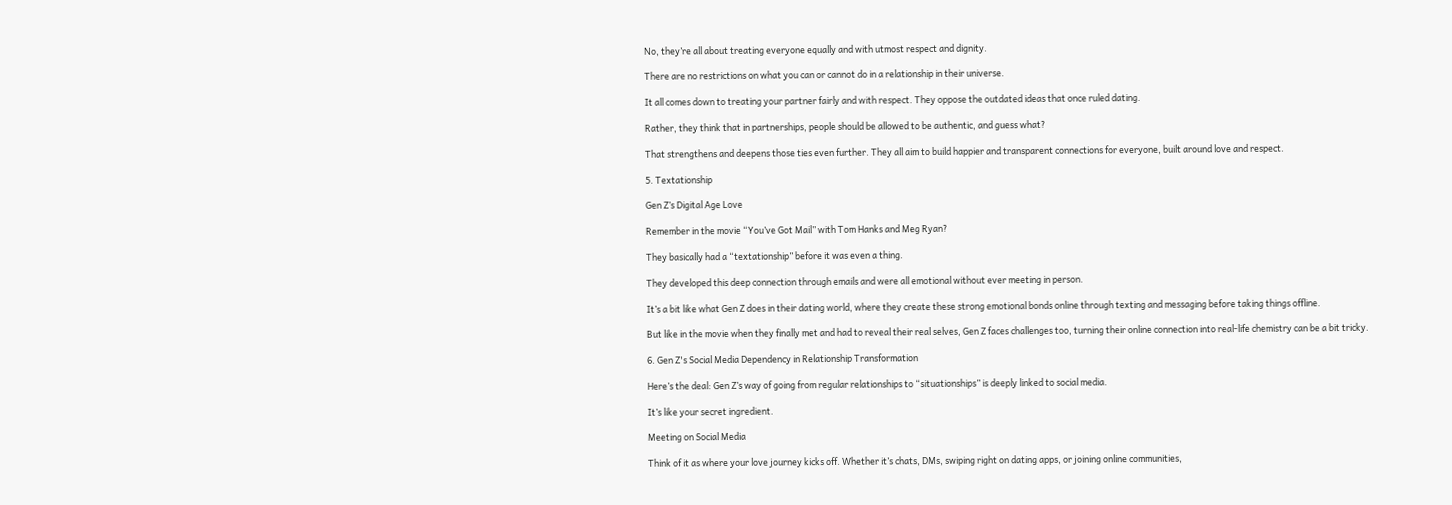No, they’re all about treating everyone equally and with utmost respect and dignity.

There are no restrictions on what you can or cannot do in a relationship in their universe.

It all comes down to treating your partner fairly and with respect. They oppose the outdated ideas that once ruled dating.

Rather, they think that in partnerships, people should be allowed to be authentic, and guess what?

That strengthens and deepens those ties even further. They all aim to build happier and transparent connections for everyone, built around love and respect.

5. Textationship

Gen Z’s Digital Age Love

Remember in the movie “You’ve Got Mail” with Tom Hanks and Meg Ryan?

They basically had a “textationship” before it was even a thing.

They developed this deep connection through emails and were all emotional without ever meeting in person.

It’s a bit like what Gen Z does in their dating world, where they create these strong emotional bonds online through texting and messaging before taking things offline.

But like in the movie when they finally met and had to reveal their real selves, Gen Z faces challenges too, turning their online connection into real-life chemistry can be a bit tricky.

6. Gen Z's Social Media Dependency in Relationship Transformation

Here’s the deal: Gen Z’s way of going from regular relationships to “situationships” is deeply linked to social media.

It’s like your secret ingredient.

Meeting on Social Media

Think of it as where your love journey kicks off. Whether it’s chats, DMs, swiping right on dating apps, or joining online communities,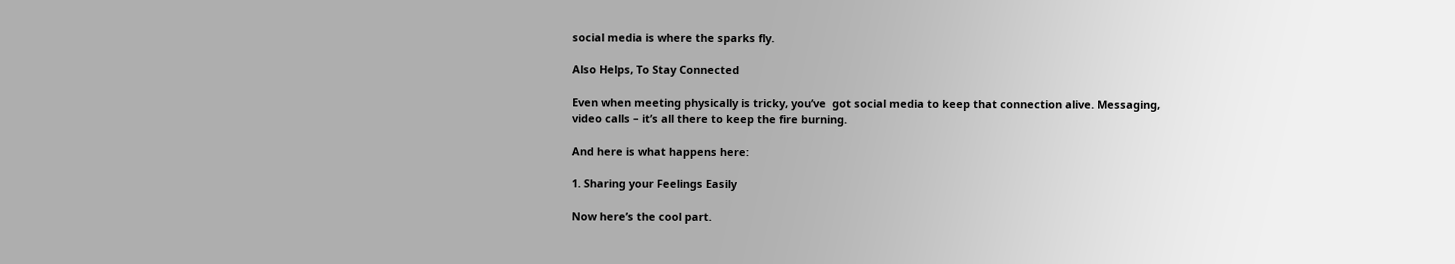social media is where the sparks fly.

Also Helps, To Stay Connected

Even when meeting physically is tricky, you’ve  got social media to keep that connection alive. Messaging, video calls – it’s all there to keep the fire burning.

And here is what happens here:

1. Sharing your Feelings Easily

Now here’s the cool part.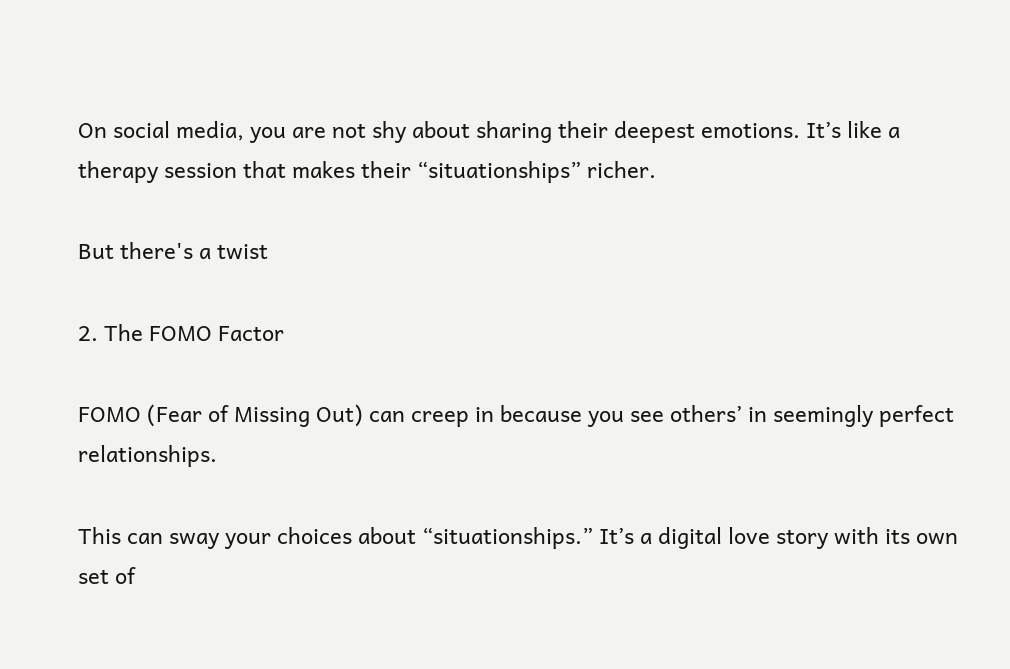On social media, you are not shy about sharing their deepest emotions. It’s like a therapy session that makes their “situationships” richer.

But there's a twist

2. The FOMO Factor

FOMO (Fear of Missing Out) can creep in because you see others’ in seemingly perfect relationships.

This can sway your choices about “situationships.” It’s a digital love story with its own set of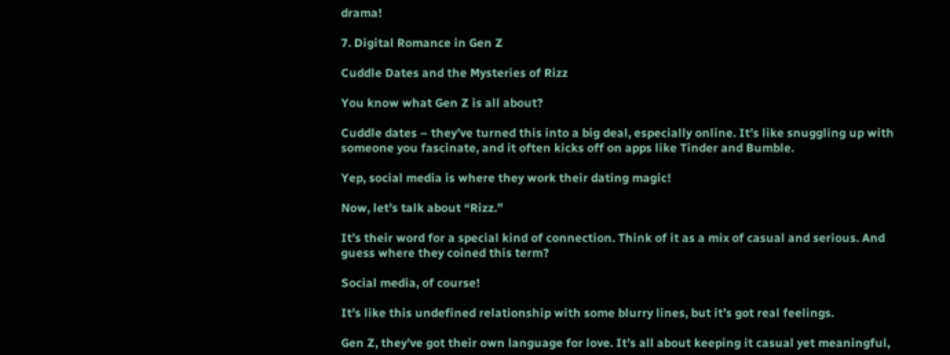drama!

7. Digital Romance in Gen Z

Cuddle Dates and the Mysteries of Rizz

You know what Gen Z is all about?

Cuddle dates – they’ve turned this into a big deal, especially online. It’s like snuggling up with someone you fascinate, and it often kicks off on apps like Tinder and Bumble.

Yep, social media is where they work their dating magic!

Now, let’s talk about “Rizz.”

It’s their word for a special kind of connection. Think of it as a mix of casual and serious. And guess where they coined this term?

Social media, of course!

It’s like this undefined relationship with some blurry lines, but it’s got real feelings.

Gen Z, they’ve got their own language for love. It’s all about keeping it casual yet meaningful,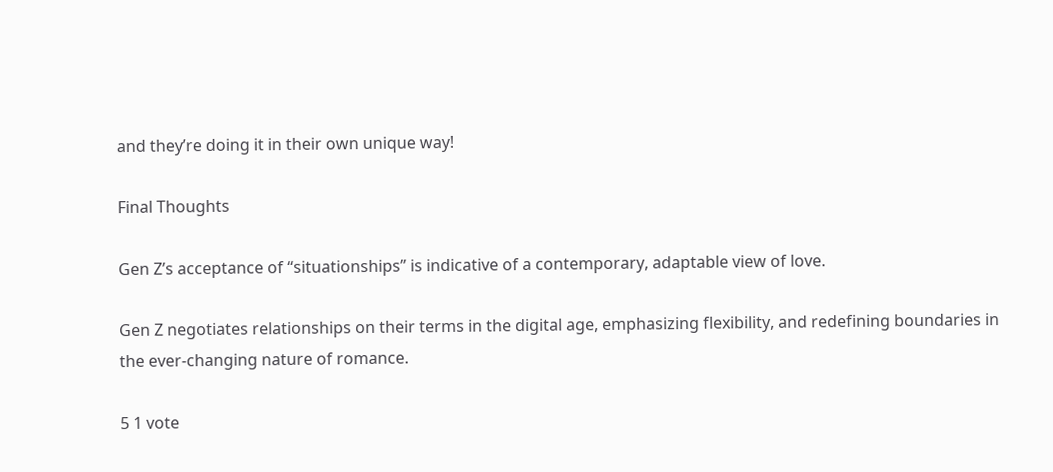and they’re doing it in their own unique way!

Final Thoughts

Gen Z’s acceptance of “situationships” is indicative of a contemporary, adaptable view of love.

Gen Z negotiates relationships on their terms in the digital age, emphasizing flexibility, and redefining boundaries in the ever-changing nature of romance.

5 1 vote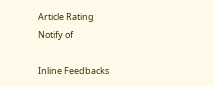Article Rating
Notify of

Inline Feedbacks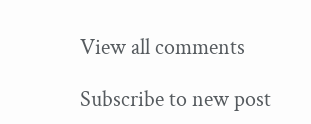View all comments

Subscribe to new post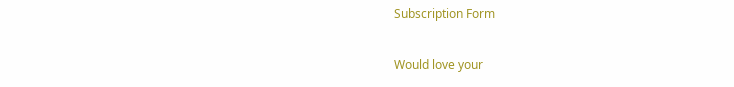Subscription Form

Would love your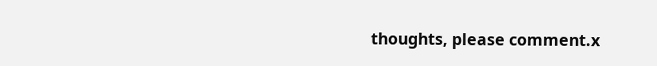thoughts, please comment.x